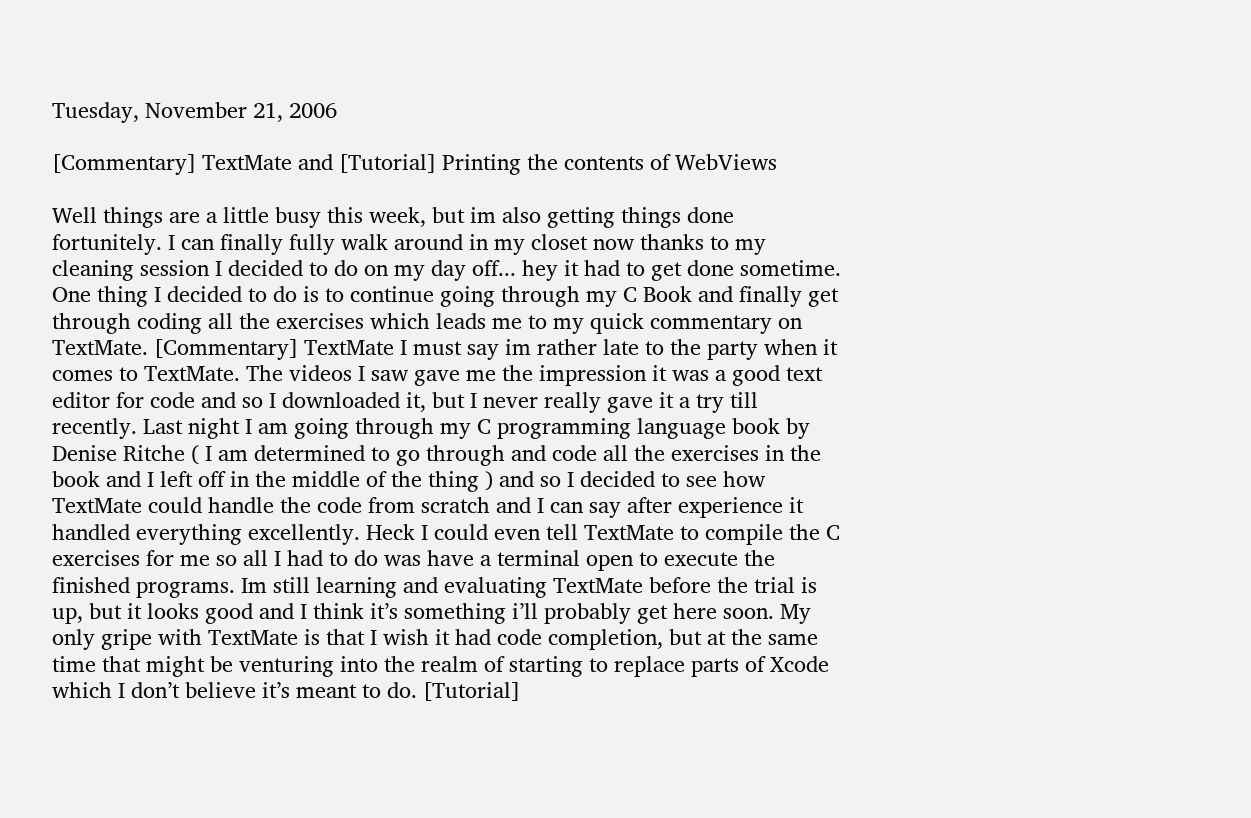Tuesday, November 21, 2006

[Commentary] TextMate and [Tutorial] Printing the contents of WebViews

Well things are a little busy this week, but im also getting things done fortunitely. I can finally fully walk around in my closet now thanks to my cleaning session I decided to do on my day off... hey it had to get done sometime. One thing I decided to do is to continue going through my C Book and finally get through coding all the exercises which leads me to my quick commentary on TextMate. [Commentary] TextMate I must say im rather late to the party when it comes to TextMate. The videos I saw gave me the impression it was a good text editor for code and so I downloaded it, but I never really gave it a try till recently. Last night I am going through my C programming language book by Denise Ritche ( I am determined to go through and code all the exercises in the book and I left off in the middle of the thing ) and so I decided to see how TextMate could handle the code from scratch and I can say after experience it handled everything excellently. Heck I could even tell TextMate to compile the C exercises for me so all I had to do was have a terminal open to execute the finished programs. Im still learning and evaluating TextMate before the trial is up, but it looks good and I think it’s something i’ll probably get here soon. My only gripe with TextMate is that I wish it had code completion, but at the same time that might be venturing into the realm of starting to replace parts of Xcode which I don’t believe it’s meant to do. [Tutorial]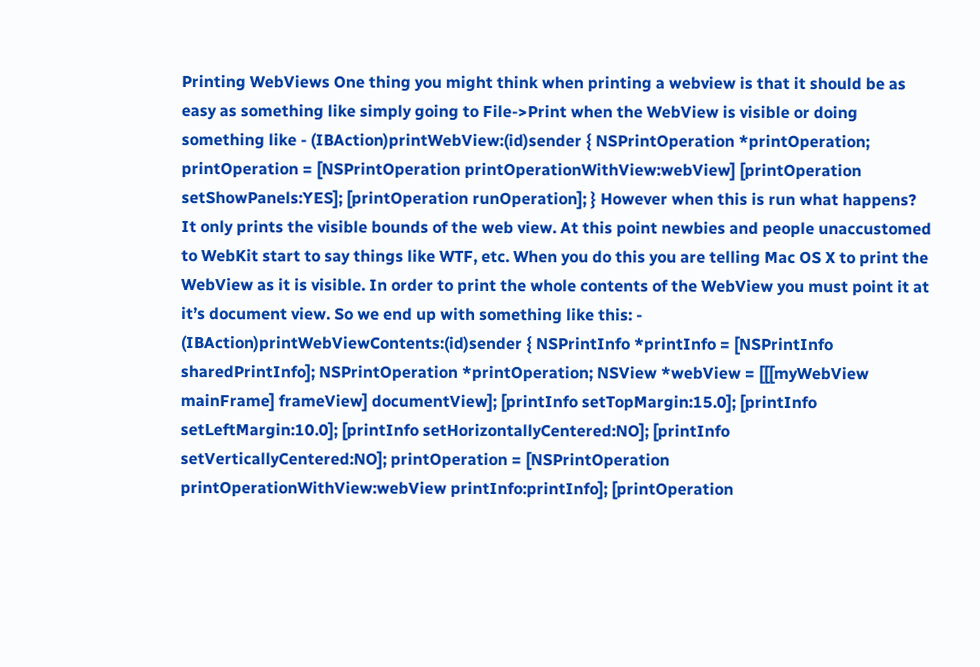Printing WebViews One thing you might think when printing a webview is that it should be as easy as something like simply going to File->Print when the WebView is visible or doing something like - (IBAction)printWebView:(id)sender { NSPrintOperation *printOperation; printOperation = [NSPrintOperation printOperationWithView:webView] [printOperation setShowPanels:YES]; [printOperation runOperation]; } However when this is run what happens? It only prints the visible bounds of the web view. At this point newbies and people unaccustomed to WebKit start to say things like WTF, etc. When you do this you are telling Mac OS X to print the WebView as it is visible. In order to print the whole contents of the WebView you must point it at it’s document view. So we end up with something like this: - (IBAction)printWebViewContents:(id)sender { NSPrintInfo *printInfo = [NSPrintInfo sharedPrintInfo]; NSPrintOperation *printOperation; NSView *webView = [[[myWebView mainFrame] frameView] documentView]; [printInfo setTopMargin:15.0]; [printInfo setLeftMargin:10.0]; [printInfo setHorizontallyCentered:NO]; [printInfo setVerticallyCentered:NO]; printOperation = [NSPrintOperation printOperationWithView:webView printInfo:printInfo]; [printOperation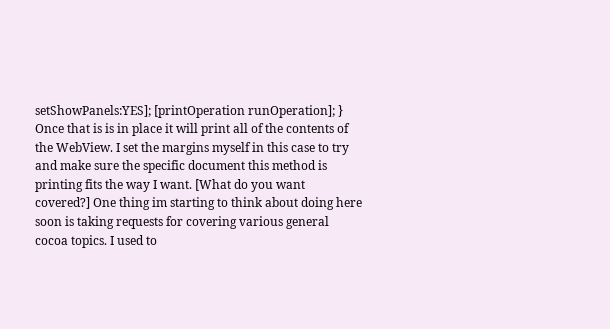setShowPanels:YES]; [printOperation runOperation]; } Once that is is in place it will print all of the contents of the WebView. I set the margins myself in this case to try and make sure the specific document this method is printing fits the way I want. [What do you want covered?] One thing im starting to think about doing here soon is taking requests for covering various general cocoa topics. I used to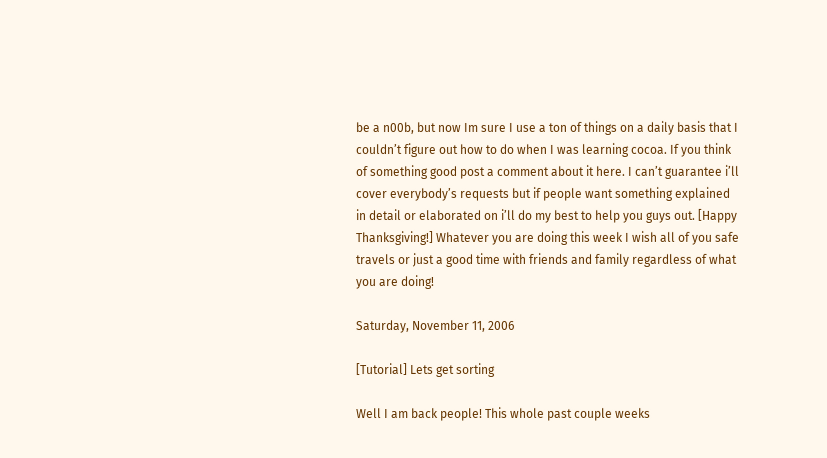be a n00b, but now Im sure I use a ton of things on a daily basis that I couldn’t figure out how to do when I was learning cocoa. If you think of something good post a comment about it here. I can’t guarantee i’ll cover everybody’s requests but if people want something explained in detail or elaborated on i’ll do my best to help you guys out. [Happy Thanksgiving!] Whatever you are doing this week I wish all of you safe travels or just a good time with friends and family regardless of what you are doing!

Saturday, November 11, 2006

[Tutorial] Lets get sorting

Well I am back people! This whole past couple weeks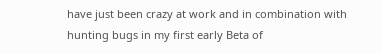have just been crazy at work and in combination with hunting bugs in my first early Beta of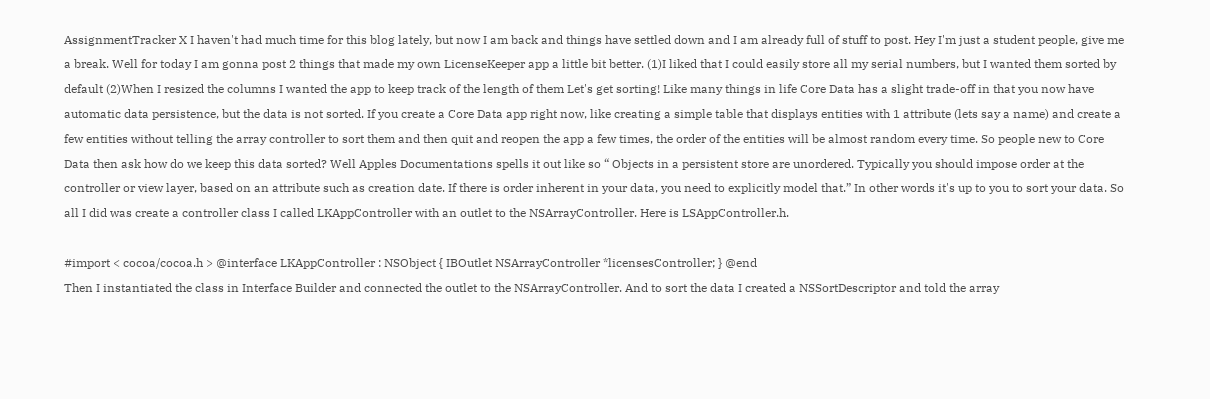AssignmentTracker X I haven't had much time for this blog lately, but now I am back and things have settled down and I am already full of stuff to post. Hey I'm just a student people, give me a break. Well for today I am gonna post 2 things that made my own LicenseKeeper app a little bit better. (1)I liked that I could easily store all my serial numbers, but I wanted them sorted by default (2)When I resized the columns I wanted the app to keep track of the length of them Let's get sorting! Like many things in life Core Data has a slight trade-off in that you now have automatic data persistence, but the data is not sorted. If you create a Core Data app right now, like creating a simple table that displays entities with 1 attribute (lets say a name) and create a few entities without telling the array controller to sort them and then quit and reopen the app a few times, the order of the entities will be almost random every time. So people new to Core Data then ask how do we keep this data sorted? Well Apples Documentations spells it out like so “ Objects in a persistent store are unordered. Typically you should impose order at the controller or view layer, based on an attribute such as creation date. If there is order inherent in your data, you need to explicitly model that.” In other words it's up to you to sort your data. So all I did was create a controller class I called LKAppController with an outlet to the NSArrayController. Here is LSAppController.h.

#import < cocoa/cocoa.h > @interface LKAppController : NSObject { IBOutlet NSArrayController *licensesController; } @end
Then I instantiated the class in Interface Builder and connected the outlet to the NSArrayController. And to sort the data I created a NSSortDescriptor and told the array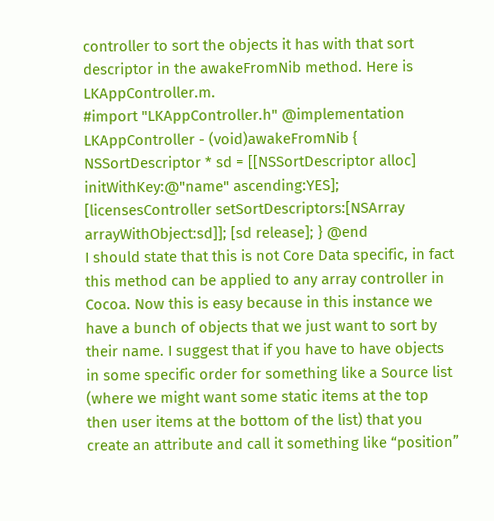controller to sort the objects it has with that sort descriptor in the awakeFromNib method. Here is LKAppController.m.
#import "LKAppController.h" @implementation LKAppController - (void)awakeFromNib { NSSortDescriptor * sd = [[NSSortDescriptor alloc] initWithKey:@"name" ascending:YES]; [licensesController setSortDescriptors:[NSArray arrayWithObject:sd]]; [sd release]; } @end
I should state that this is not Core Data specific, in fact this method can be applied to any array controller in Cocoa. Now this is easy because in this instance we have a bunch of objects that we just want to sort by their name. I suggest that if you have to have objects in some specific order for something like a Source list (where we might want some static items at the top then user items at the bottom of the list) that you create an attribute and call it something like “position”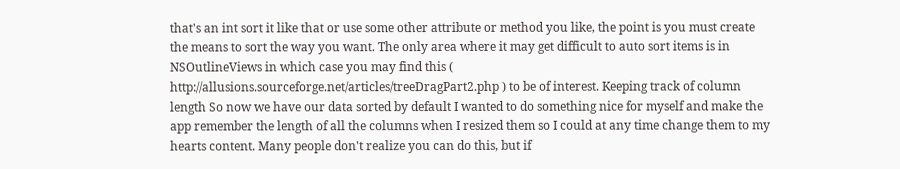that's an int sort it like that or use some other attribute or method you like, the point is you must create the means to sort the way you want. The only area where it may get difficult to auto sort items is in NSOutlineViews in which case you may find this ( http://allusions.sourceforge.net/articles/treeDragPart2.php ) to be of interest. Keeping track of column length So now we have our data sorted by default I wanted to do something nice for myself and make the app remember the length of all the columns when I resized them so I could at any time change them to my hearts content. Many people don't realize you can do this, but if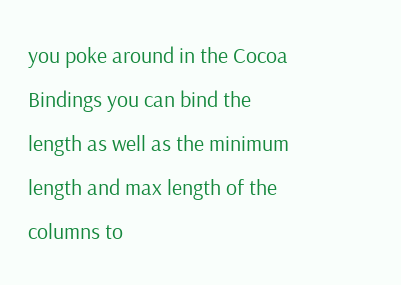you poke around in the Cocoa Bindings you can bind the length as well as the minimum length and max length of the columns to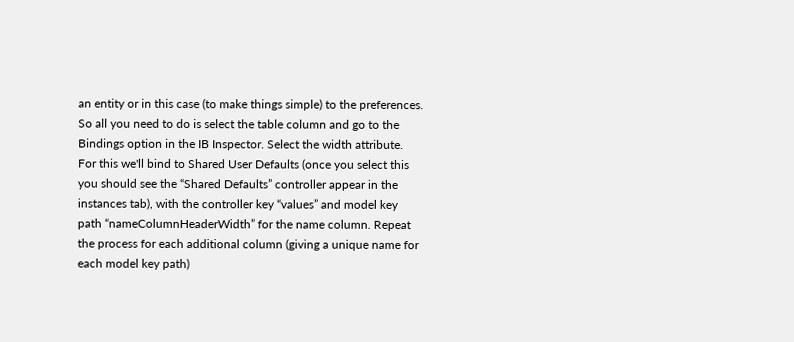an entity or in this case (to make things simple) to the preferences. So all you need to do is select the table column and go to the Bindings option in the IB Inspector. Select the width attribute. For this we'll bind to Shared User Defaults (once you select this you should see the “Shared Defaults” controller appear in the instances tab), with the controller key “values” and model key path “nameColumnHeaderWidth” for the name column. Repeat the process for each additional column (giving a unique name for each model key path)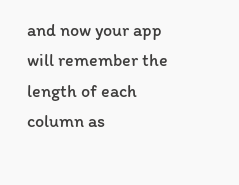and now your app will remember the length of each column as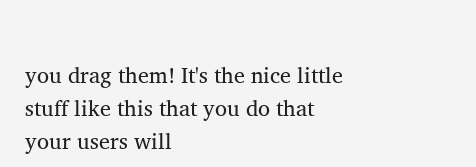you drag them! It's the nice little stuff like this that you do that your users will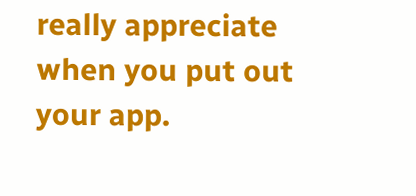really appreciate when you put out your app.